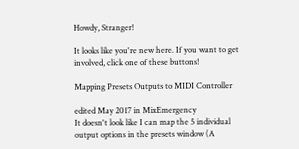Howdy, Stranger!

It looks like you're new here. If you want to get involved, click one of these buttons!

Mapping Presets Outputs to MIDI Controller

edited May 2017 in MixEmergency
It doesn't look like I can map the 5 individual output options in the presets window (A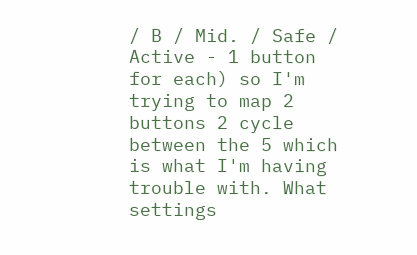/ B / Mid. / Safe / Active - 1 button for each) so I'm trying to map 2 buttons 2 cycle between the 5 which is what I'm having trouble with. What settings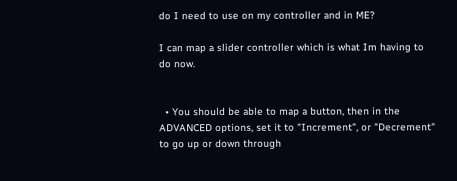do I need to use on my controller and in ME?

I can map a slider controller which is what Im having to do now.


  • You should be able to map a button, then in the ADVANCED options, set it to "Increment", or "Decrement" to go up or down through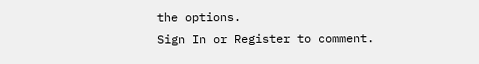the options.
Sign In or Register to comment.